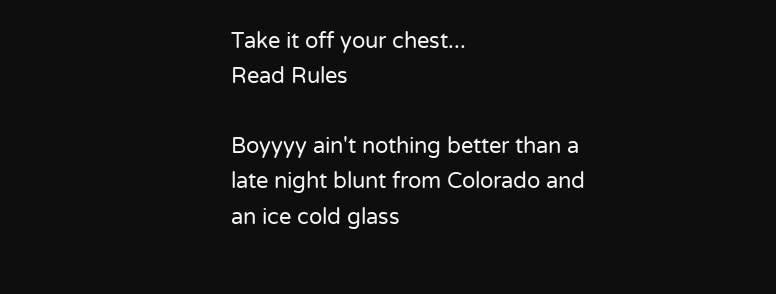Take it off your chest...
Read Rules

Boyyyy ain't nothing better than a late night blunt from Colorado and an ice cold glass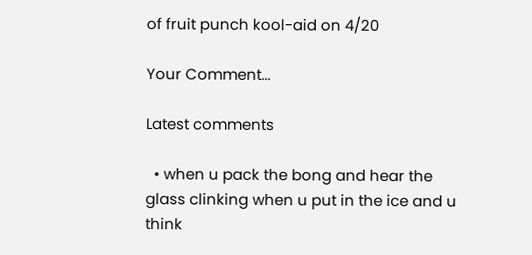of fruit punch kool-aid on 4/20

Your Comment...

Latest comments

  • when u pack the bong and hear the glass clinking when u put in the ice and u think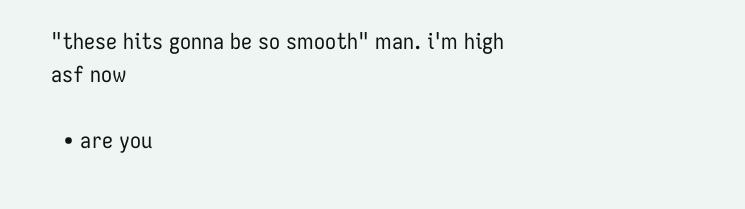"these hits gonna be so smooth" man. i'm high asf now

  • are you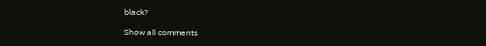black?

Show all comments